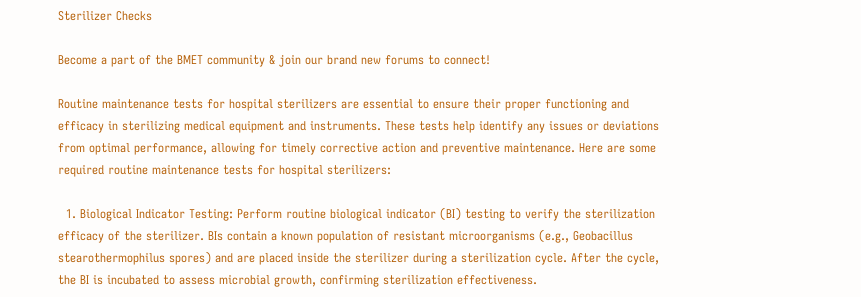Sterilizer Checks

Become a part of the BMET community & join our brand new forums to connect!

Routine maintenance tests for hospital sterilizers are essential to ensure their proper functioning and efficacy in sterilizing medical equipment and instruments. These tests help identify any issues or deviations from optimal performance, allowing for timely corrective action and preventive maintenance. Here are some required routine maintenance tests for hospital sterilizers:

  1. Biological Indicator Testing: Perform routine biological indicator (BI) testing to verify the sterilization efficacy of the sterilizer. BIs contain a known population of resistant microorganisms (e.g., Geobacillus stearothermophilus spores) and are placed inside the sterilizer during a sterilization cycle. After the cycle, the BI is incubated to assess microbial growth, confirming sterilization effectiveness.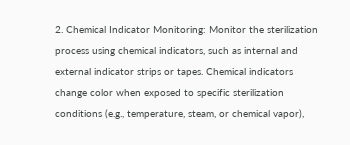2. Chemical Indicator Monitoring: Monitor the sterilization process using chemical indicators, such as internal and external indicator strips or tapes. Chemical indicators change color when exposed to specific sterilization conditions (e.g., temperature, steam, or chemical vapor),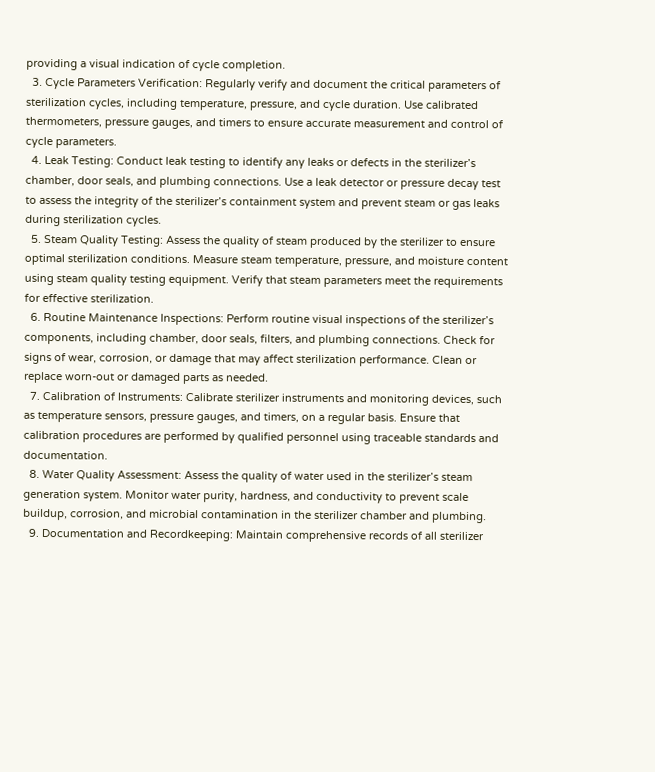providing a visual indication of cycle completion.
  3. Cycle Parameters Verification: Regularly verify and document the critical parameters of sterilization cycles, including temperature, pressure, and cycle duration. Use calibrated thermometers, pressure gauges, and timers to ensure accurate measurement and control of cycle parameters.
  4. Leak Testing: Conduct leak testing to identify any leaks or defects in the sterilizer’s chamber, door seals, and plumbing connections. Use a leak detector or pressure decay test to assess the integrity of the sterilizer’s containment system and prevent steam or gas leaks during sterilization cycles.
  5. Steam Quality Testing: Assess the quality of steam produced by the sterilizer to ensure optimal sterilization conditions. Measure steam temperature, pressure, and moisture content using steam quality testing equipment. Verify that steam parameters meet the requirements for effective sterilization.
  6. Routine Maintenance Inspections: Perform routine visual inspections of the sterilizer’s components, including chamber, door seals, filters, and plumbing connections. Check for signs of wear, corrosion, or damage that may affect sterilization performance. Clean or replace worn-out or damaged parts as needed.
  7. Calibration of Instruments: Calibrate sterilizer instruments and monitoring devices, such as temperature sensors, pressure gauges, and timers, on a regular basis. Ensure that calibration procedures are performed by qualified personnel using traceable standards and documentation.
  8. Water Quality Assessment: Assess the quality of water used in the sterilizer’s steam generation system. Monitor water purity, hardness, and conductivity to prevent scale buildup, corrosion, and microbial contamination in the sterilizer chamber and plumbing.
  9. Documentation and Recordkeeping: Maintain comprehensive records of all sterilizer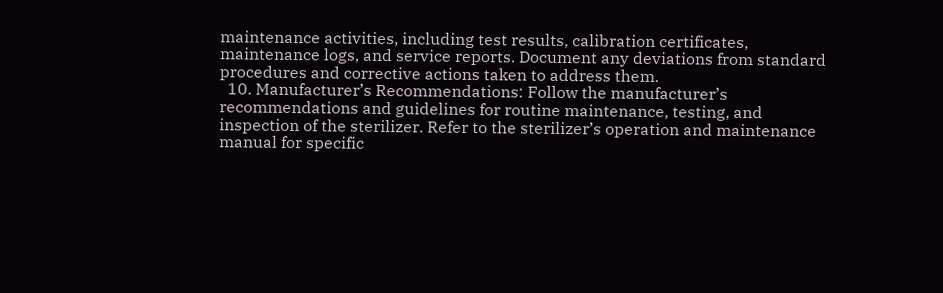maintenance activities, including test results, calibration certificates, maintenance logs, and service reports. Document any deviations from standard procedures and corrective actions taken to address them.
  10. Manufacturer’s Recommendations: Follow the manufacturer’s recommendations and guidelines for routine maintenance, testing, and inspection of the sterilizer. Refer to the sterilizer’s operation and maintenance manual for specific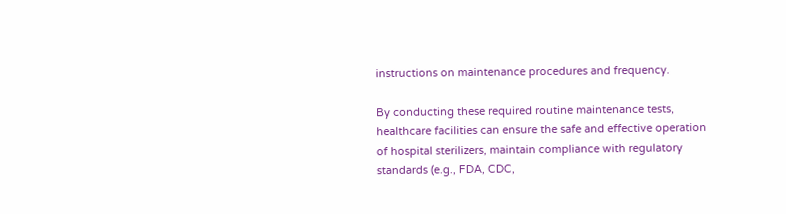instructions on maintenance procedures and frequency.

By conducting these required routine maintenance tests, healthcare facilities can ensure the safe and effective operation of hospital sterilizers, maintain compliance with regulatory standards (e.g., FDA, CDC,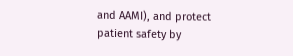and AAMI), and protect patient safety by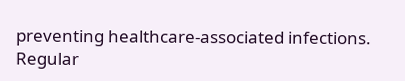preventing healthcare-associated infections. Regular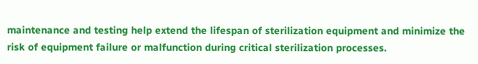maintenance and testing help extend the lifespan of sterilization equipment and minimize the risk of equipment failure or malfunction during critical sterilization processes.